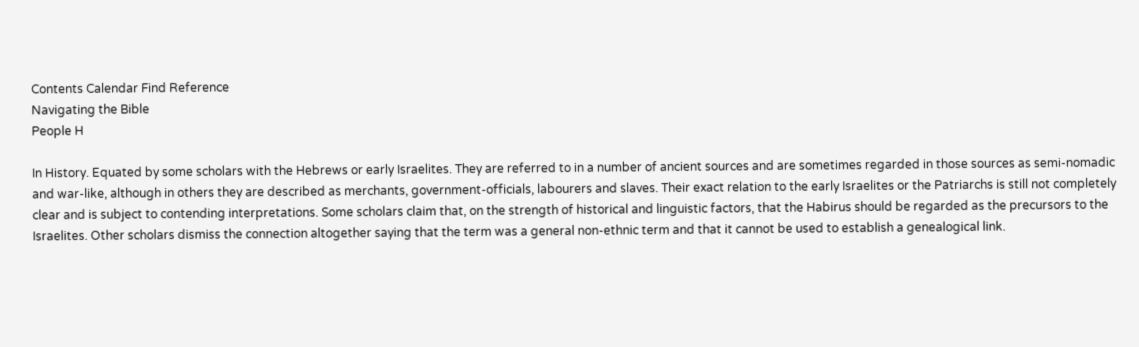Contents Calendar Find Reference
Navigating the Bible
People H

In History. Equated by some scholars with the Hebrews or early Israelites. They are referred to in a number of ancient sources and are sometimes regarded in those sources as semi-nomadic and war-like, although in others they are described as merchants, government-officials, labourers and slaves. Their exact relation to the early Israelites or the Patriarchs is still not completely clear and is subject to contending interpretations. Some scholars claim that, on the strength of historical and linguistic factors, that the Habirus should be regarded as the precursors to the Israelites. Other scholars dismiss the connection altogether saying that the term was a general non-ethnic term and that it cannot be used to establish a genealogical link.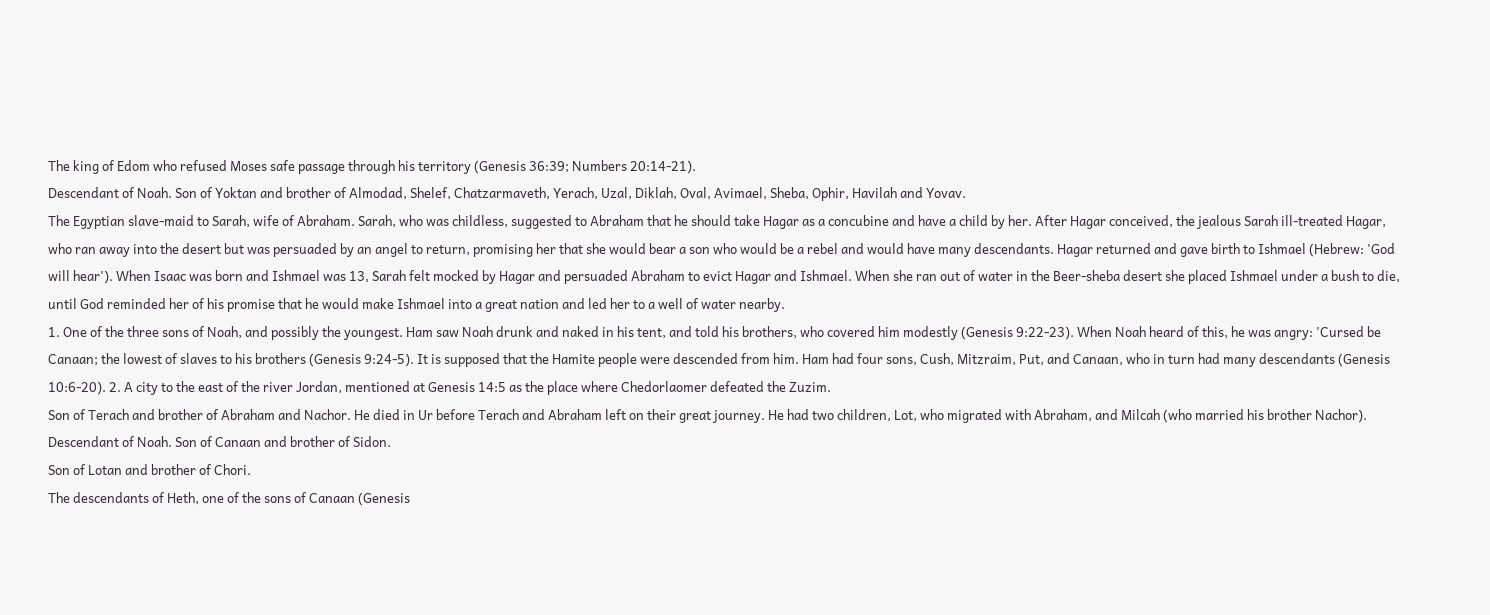The king of Edom who refused Moses safe passage through his territory (Genesis 36:39; Numbers 20:14-21).
Descendant of Noah. Son of Yoktan and brother of Almodad, Shelef, Chatzarmaveth, Yerach, Uzal, Diklah, Oval, Avimael, Sheba, Ophir, Havilah and Yovav.
The Egyptian slave-maid to Sarah, wife of Abraham. Sarah, who was childless, suggested to Abraham that he should take Hagar as a concubine and have a child by her. After Hagar conceived, the jealous Sarah ill-treated Hagar, who ran away into the desert but was persuaded by an angel to return, promising her that she would bear a son who would be a rebel and would have many descendants. Hagar returned and gave birth to Ishmael (Hebrew: 'God will hear'). When Isaac was born and Ishmael was 13, Sarah felt mocked by Hagar and persuaded Abraham to evict Hagar and Ishmael. When she ran out of water in the Beer-sheba desert she placed Ishmael under a bush to die, until God reminded her of his promise that he would make Ishmael into a great nation and led her to a well of water nearby.
1. One of the three sons of Noah, and possibly the youngest. Ham saw Noah drunk and naked in his tent, and told his brothers, who covered him modestly (Genesis 9:22-23). When Noah heard of this, he was angry: 'Cursed be Canaan; the lowest of slaves to his brothers (Genesis 9:24-5). It is supposed that the Hamite people were descended from him. Ham had four sons, Cush, Mitzraim, Put, and Canaan, who in turn had many descendants (Genesis 10:6-20). 2. A city to the east of the river Jordan, mentioned at Genesis 14:5 as the place where Chedorlaomer defeated the Zuzim.
Son of Terach and brother of Abraham and Nachor. He died in Ur before Terach and Abraham left on their great journey. He had two children, Lot, who migrated with Abraham, and Milcah (who married his brother Nachor).
Descendant of Noah. Son of Canaan and brother of Sidon.
Son of Lotan and brother of Chori.
The descendants of Heth, one of the sons of Canaan (Genesis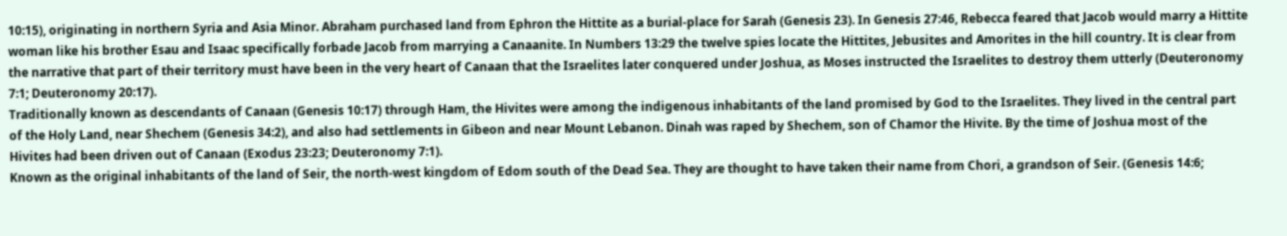10:15), originating in northern Syria and Asia Minor. Abraham purchased land from Ephron the Hittite as a burial-place for Sarah (Genesis 23). In Genesis 27:46, Rebecca feared that Jacob would marry a Hittite woman like his brother Esau and Isaac specifically forbade Jacob from marrying a Canaanite. In Numbers 13:29 the twelve spies locate the Hittites, Jebusites and Amorites in the hill country. It is clear from the narrative that part of their territory must have been in the very heart of Canaan that the Israelites later conquered under Joshua, as Moses instructed the Israelites to destroy them utterly (Deuteronomy 7:1; Deuteronomy 20:17).
Traditionally known as descendants of Canaan (Genesis 10:17) through Ham, the Hivites were among the indigenous inhabitants of the land promised by God to the Israelites. They lived in the central part of the Holy Land, near Shechem (Genesis 34:2), and also had settlements in Gibeon and near Mount Lebanon. Dinah was raped by Shechem, son of Chamor the Hivite. By the time of Joshua most of the Hivites had been driven out of Canaan (Exodus 23:23; Deuteronomy 7:1).
Known as the original inhabitants of the land of Seir, the north-west kingdom of Edom south of the Dead Sea. They are thought to have taken their name from Chori, a grandson of Seir. (Genesis 14:6;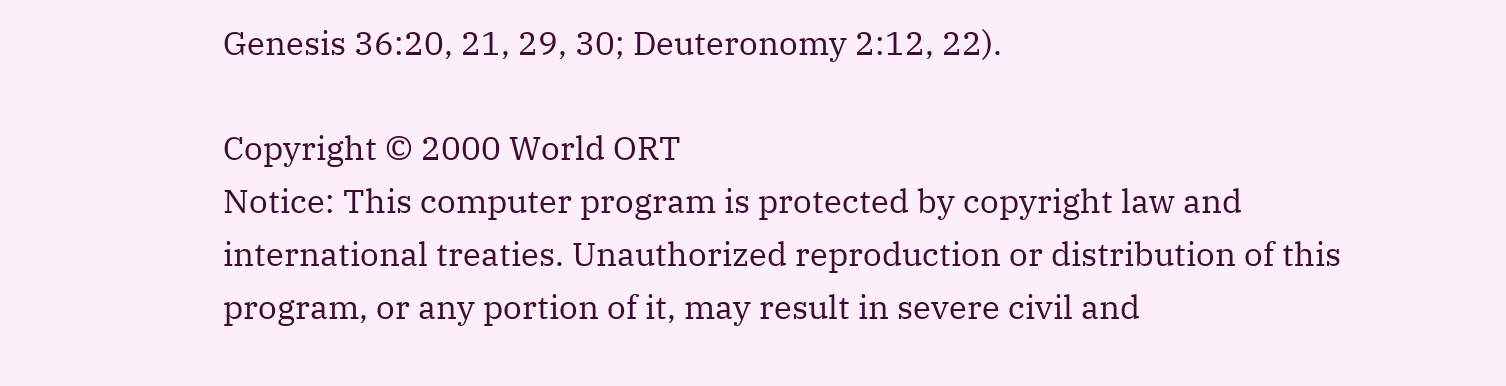Genesis 36:20, 21, 29, 30; Deuteronomy 2:12, 22).

Copyright © 2000 World ORT
Notice: This computer program is protected by copyright law and international treaties. Unauthorized reproduction or distribution of this program, or any portion of it, may result in severe civil and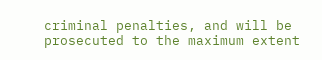criminal penalties, and will be prosecuted to the maximum extent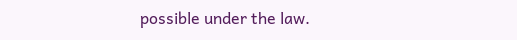possible under the law.